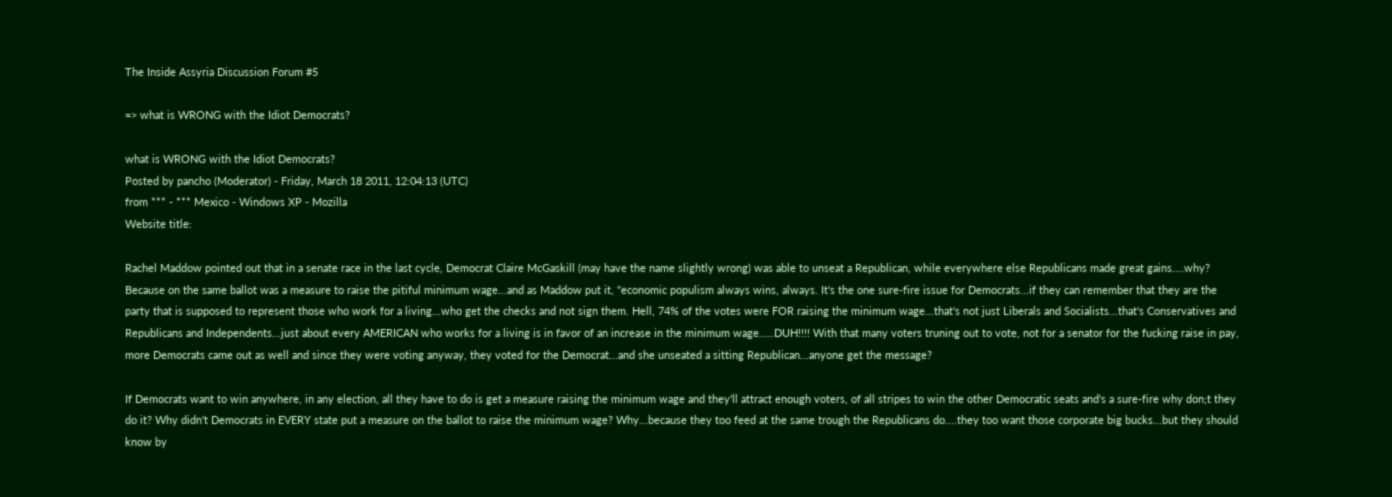The Inside Assyria Discussion Forum #5

=> what is WRONG with the Idiot Democrats?

what is WRONG with the Idiot Democrats?
Posted by pancho (Moderator) - Friday, March 18 2011, 12:04:13 (UTC)
from *** - *** Mexico - Windows XP - Mozilla
Website title:

Rachel Maddow pointed out that in a senate race in the last cycle, Democrat Claire McGaskill (may have the name slightly wrong) was able to unseat a Republican, while everywhere else Republicans made great gains....why? Because on the same ballot was a measure to raise the pitiful minimum wage...and as Maddow put it, "economic populism always wins, always. It's the one sure-fire issue for Democrats...if they can remember that they are the party that is supposed to represent those who work for a living...who get the checks and not sign them. Hell, 74% of the votes were FOR raising the minimum wage...that's not just Liberals and Socialists...that's Conservatives and Republicans and Independents...just about every AMERICAN who works for a living is in favor of an increase in the minimum wage.....DUH!!!! With that many voters truning out to vote, not for a senator for the fucking raise in pay, more Democrats came out as well and since they were voting anyway, they voted for the Democrat...and she unseated a sitting Republican...anyone get the message?

If Democrats want to win anywhere, in any election, all they have to do is get a measure raising the minimum wage and they'll attract enough voters, of all stripes to win the other Democratic seats and's a sure-fire why don;t they do it? Why didn't Democrats in EVERY state put a measure on the ballot to raise the minimum wage? Why...because they too feed at the same trough the Republicans do....they too want those corporate big bucks...but they should know by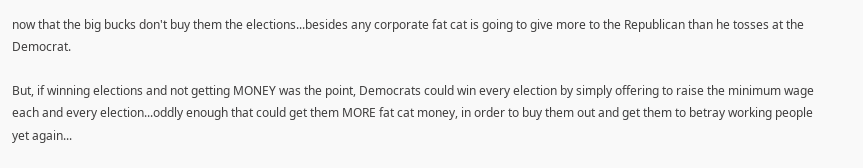now that the big bucks don't buy them the elections...besides any corporate fat cat is going to give more to the Republican than he tosses at the Democrat.

But, if winning elections and not getting MONEY was the point, Democrats could win every election by simply offering to raise the minimum wage each and every election...oddly enough that could get them MORE fat cat money, in order to buy them out and get them to betray working people yet again...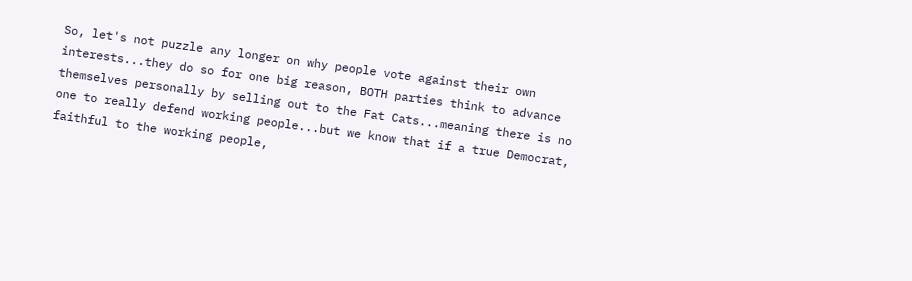So, let's not puzzle any longer on why people vote against their own interests...they do so for one big reason, BOTH parties think to advance themselves personally by selling out to the Fat Cats...meaning there is no one to really defend working people...but we know that if a true Democrat, faithful to the working people,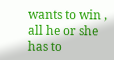wants to win , all he or she has to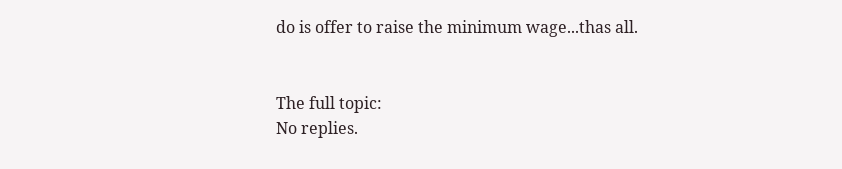do is offer to raise the minimum wage...thas all.


The full topic:
No replies.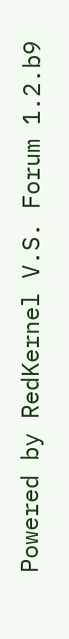Powered by RedKernel V.S. Forum 1.2.b9